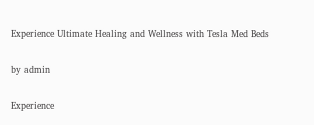Experience Ultimate Healing and Wellness with Tesla Med Beds

by admin

Experience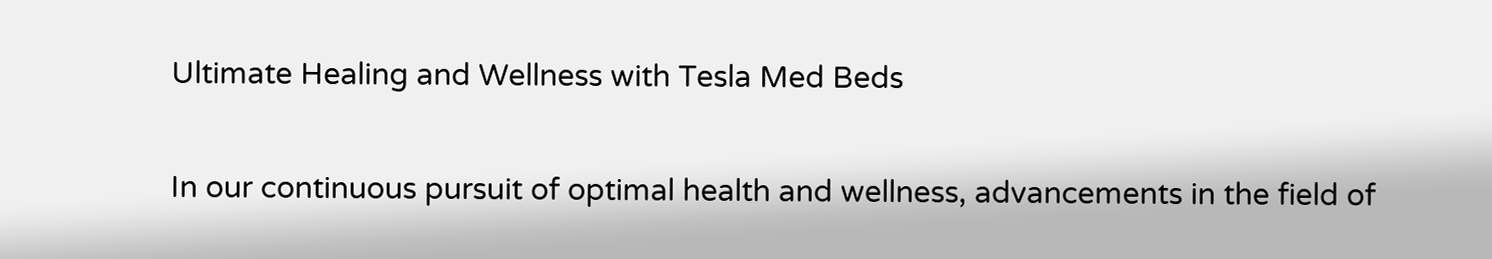Ultimate Healing and Wellness with Tesla Med Beds

In our continuous pursuit of optimal health and wellness, advancements in the field of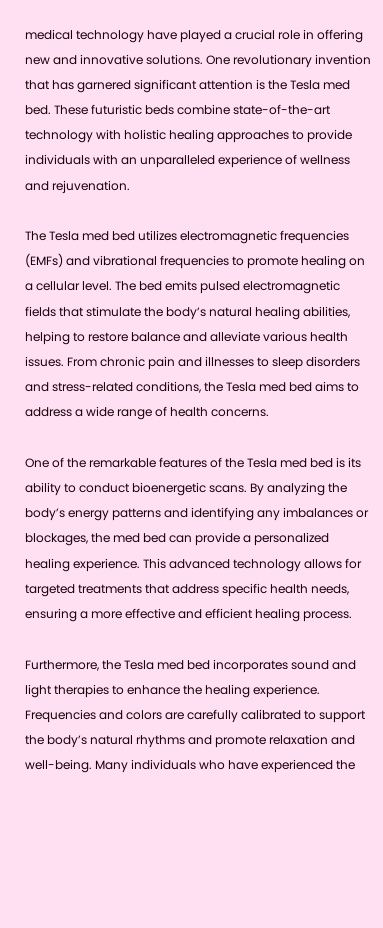medical technology have played a crucial role in offering new and innovative solutions. One revolutionary invention that has garnered significant attention is the Tesla med bed. These futuristic beds combine state-of-the-art technology with holistic healing approaches to provide individuals with an unparalleled experience of wellness and rejuvenation.

The Tesla med bed utilizes electromagnetic frequencies (EMFs) and vibrational frequencies to promote healing on a cellular level. The bed emits pulsed electromagnetic fields that stimulate the body’s natural healing abilities, helping to restore balance and alleviate various health issues. From chronic pain and illnesses to sleep disorders and stress-related conditions, the Tesla med bed aims to address a wide range of health concerns.

One of the remarkable features of the Tesla med bed is its ability to conduct bioenergetic scans. By analyzing the body’s energy patterns and identifying any imbalances or blockages, the med bed can provide a personalized healing experience. This advanced technology allows for targeted treatments that address specific health needs, ensuring a more effective and efficient healing process.

Furthermore, the Tesla med bed incorporates sound and light therapies to enhance the healing experience. Frequencies and colors are carefully calibrated to support the body’s natural rhythms and promote relaxation and well-being. Many individuals who have experienced the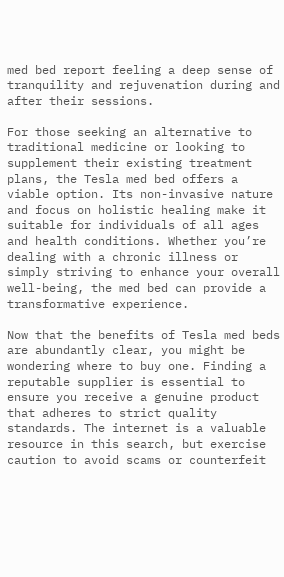med bed report feeling a deep sense of tranquility and rejuvenation during and after their sessions.

For those seeking an alternative to traditional medicine or looking to supplement their existing treatment plans, the Tesla med bed offers a viable option. Its non-invasive nature and focus on holistic healing make it suitable for individuals of all ages and health conditions. Whether you’re dealing with a chronic illness or simply striving to enhance your overall well-being, the med bed can provide a transformative experience.

Now that the benefits of Tesla med beds are abundantly clear, you might be wondering where to buy one. Finding a reputable supplier is essential to ensure you receive a genuine product that adheres to strict quality standards. The internet is a valuable resource in this search, but exercise caution to avoid scams or counterfeit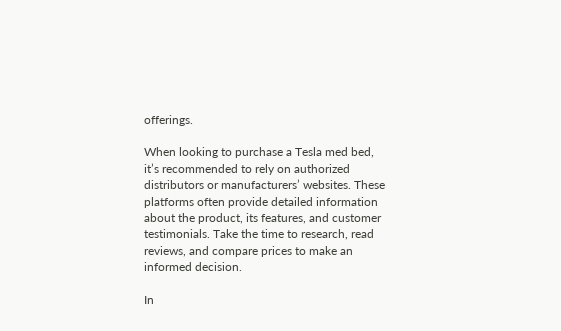offerings.

When looking to purchase a Tesla med bed, it’s recommended to rely on authorized distributors or manufacturers’ websites. These platforms often provide detailed information about the product, its features, and customer testimonials. Take the time to research, read reviews, and compare prices to make an informed decision.

In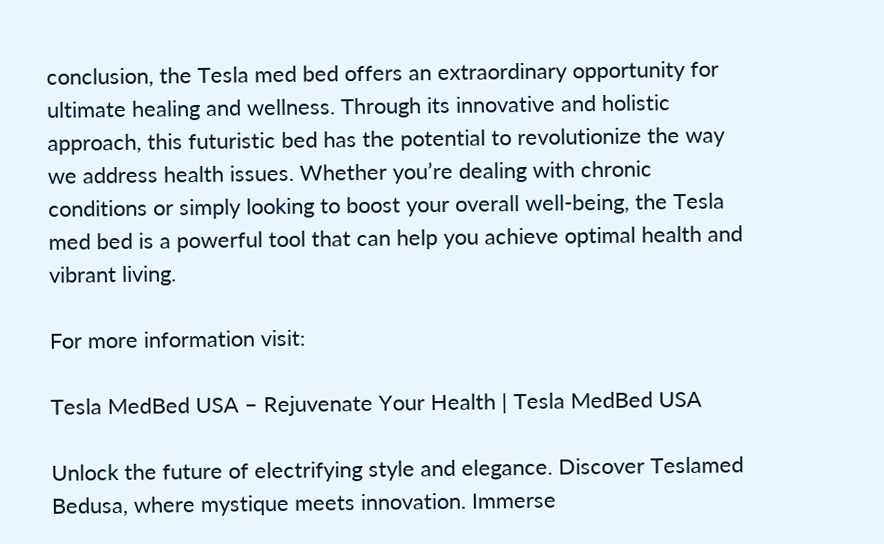conclusion, the Tesla med bed offers an extraordinary opportunity for ultimate healing and wellness. Through its innovative and holistic approach, this futuristic bed has the potential to revolutionize the way we address health issues. Whether you’re dealing with chronic conditions or simply looking to boost your overall well-being, the Tesla med bed is a powerful tool that can help you achieve optimal health and vibrant living.

For more information visit:

Tesla MedBed USA – Rejuvenate Your Health | Tesla MedBed USA

Unlock the future of electrifying style and elegance. Discover Teslamed Bedusa, where mystique meets innovation. Immerse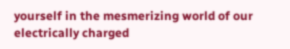yourself in the mesmerizing world of our electrically charged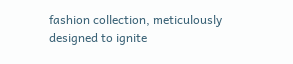fashion collection, meticulously designed to ignite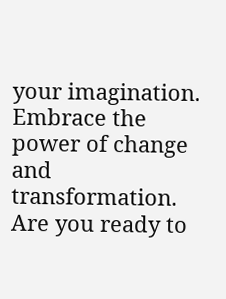your imagination. Embrace the power of change and transformation. Are you ready to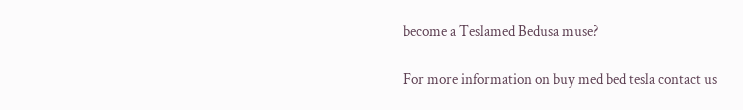become a Teslamed Bedusa muse?

For more information on buy med bed tesla contact us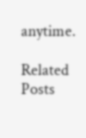anytime.

Related Posts